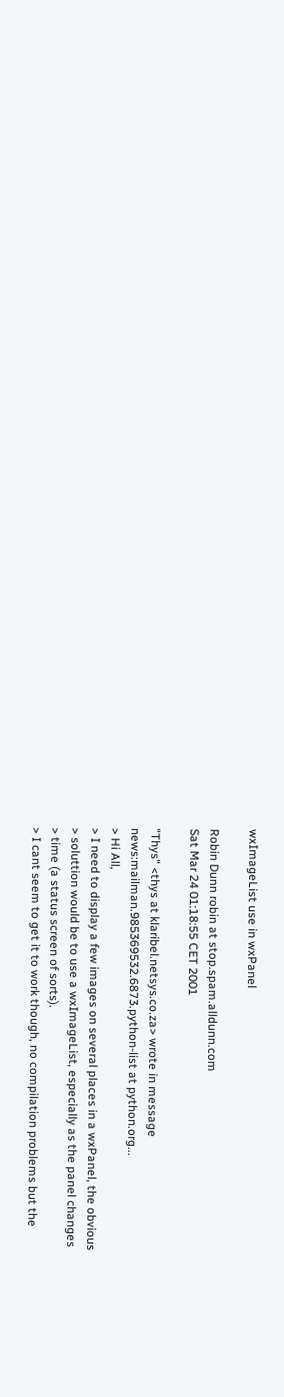wxImageList use in wxPanel

Robin Dunn robin at stop.spam.alldunn.com
Sat Mar 24 01:18:55 CET 2001

"Thys" <thys at klaribel.netsys.co.za> wrote in message
news:mailman.985369532.6873.python-list at python.org...
> Hi All,
> I need to display a few images on several places in a wxPanel, the obvious
> soluttion would be to use a wxImageList, especially as the panel changes
> time (a status screen of sorts).
> I cant seem to get it to work though, no compilation problems but the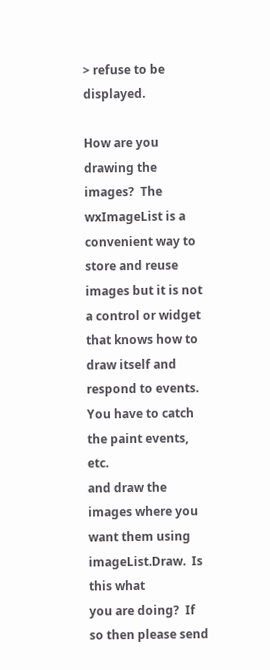> refuse to be displayed.

How are you drawing the images?  The wxImageList is a convenient way to
store and reuse images but it is not a control or widget that knows how to
draw itself and respond to events.  You have to catch the paint events, etc.
and draw the images where you want them using imageList.Draw.  Is this what
you are doing?  If so then please send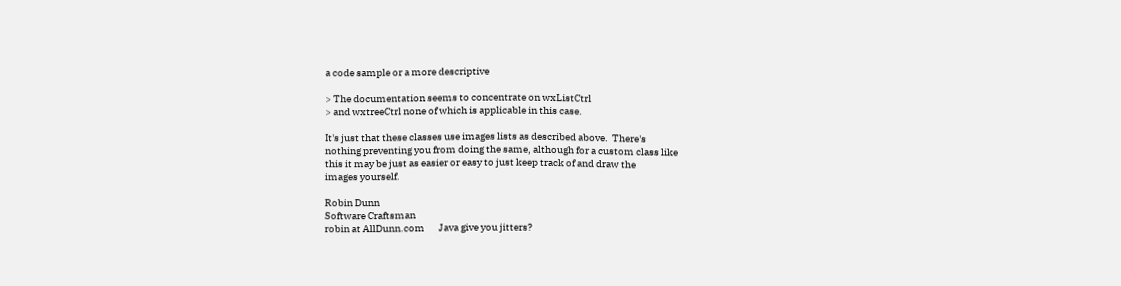a code sample or a more descriptive

> The documentation seems to concentrate on wxListCtrl
> and wxtreeCtrl none of which is applicable in this case.

It's just that these classes use images lists as described above.  There's
nothing preventing you from doing the same, although for a custom class like
this it may be just as easier or easy to just keep track of and draw the
images yourself.

Robin Dunn
Software Craftsman
robin at AllDunn.com       Java give you jitters?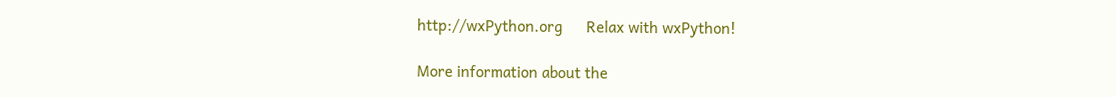http://wxPython.org      Relax with wxPython!

More information about the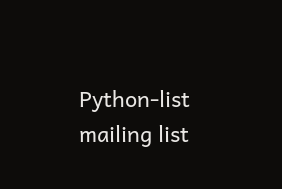Python-list mailing list